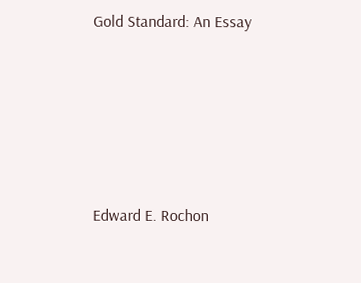Gold Standard: An Essay





Edward E. Rochon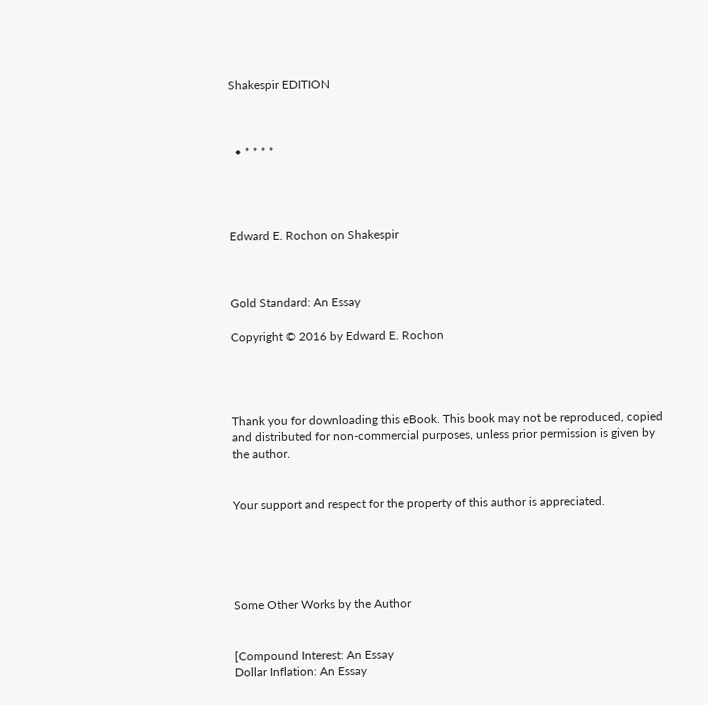Shakespir EDITION



  • * * * *




Edward E. Rochon on Shakespir



Gold Standard: An Essay

Copyright © 2016 by Edward E. Rochon




Thank you for downloading this eBook. This book may not be reproduced, copied and distributed for non-commercial purposes, unless prior permission is given by the author.


Your support and respect for the property of this author is appreciated.





Some Other Works by the Author


[Compound Interest: An Essay
Dollar Inflation: An Essay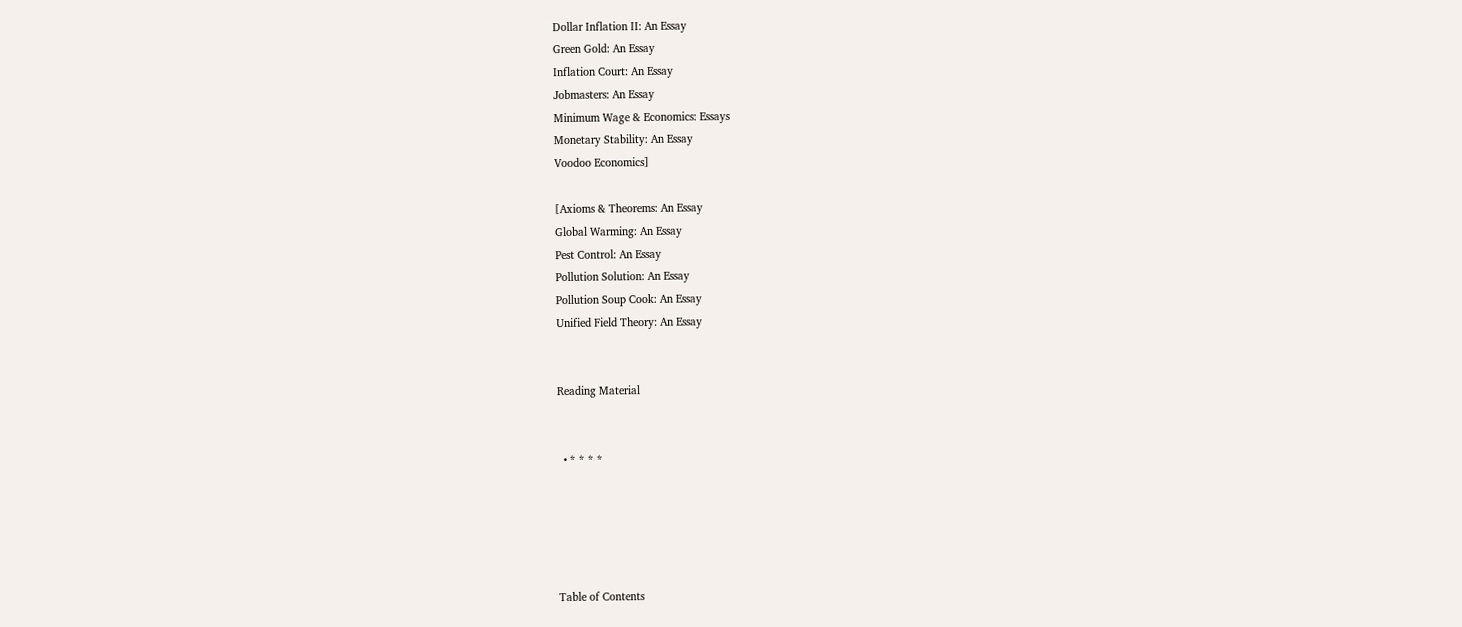Dollar Inflation II: An Essay
Green Gold: An Essay
Inflation Court: An Essay
Jobmasters: An Essay
Minimum Wage & Economics: Essays
Monetary Stability: An Essay
Voodoo Economics]

[Axioms & Theorems: An Essay
Global Warming: An Essay
Pest Control: An Essay
Pollution Solution: An Essay
Pollution Soup Cook: An Essay
Unified Field Theory: An Essay


Reading Material


  • * * * *





Table of Contents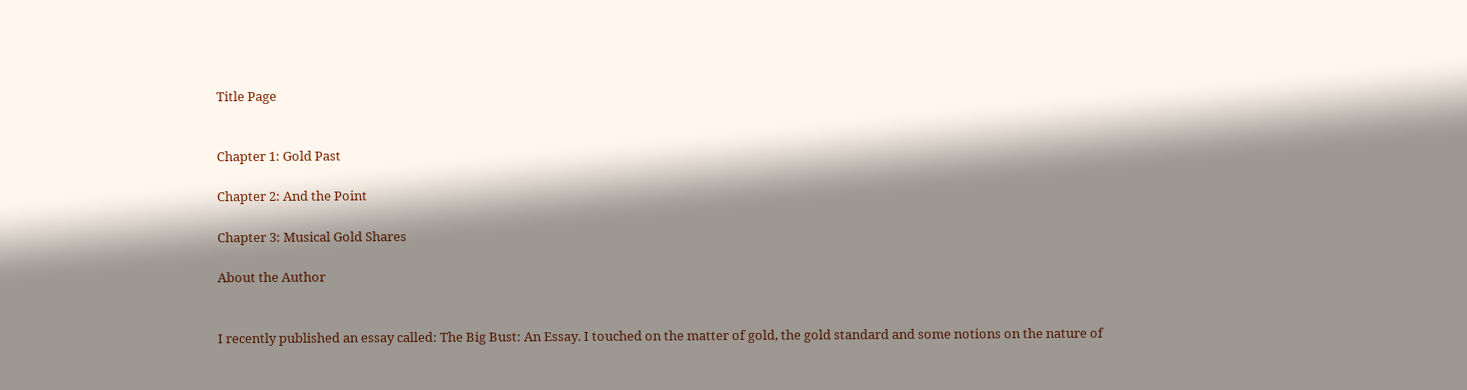Title Page


Chapter 1: Gold Past

Chapter 2: And the Point

Chapter 3: Musical Gold Shares

About the Author


I recently published an essay called: The Big Bust: An Essay. I touched on the matter of gold, the gold standard and some notions on the nature of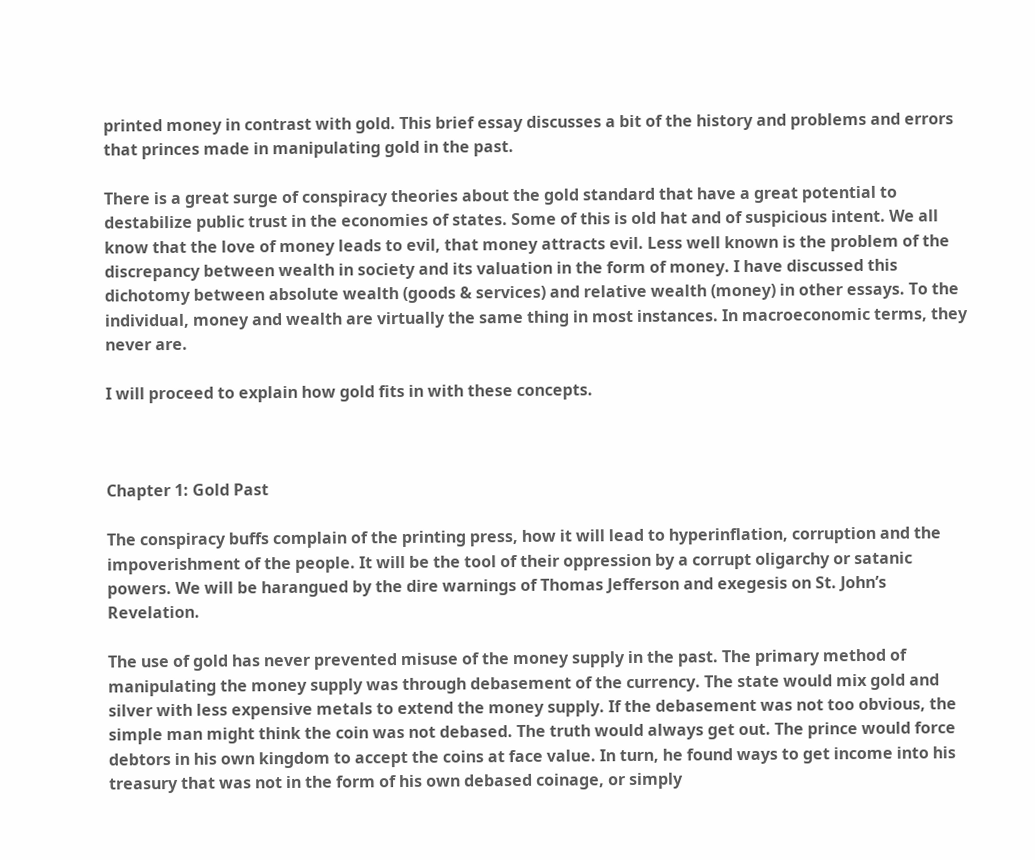printed money in contrast with gold. This brief essay discusses a bit of the history and problems and errors that princes made in manipulating gold in the past.

There is a great surge of conspiracy theories about the gold standard that have a great potential to destabilize public trust in the economies of states. Some of this is old hat and of suspicious intent. We all know that the love of money leads to evil, that money attracts evil. Less well known is the problem of the discrepancy between wealth in society and its valuation in the form of money. I have discussed this dichotomy between absolute wealth (goods & services) and relative wealth (money) in other essays. To the individual, money and wealth are virtually the same thing in most instances. In macroeconomic terms, they never are.

I will proceed to explain how gold fits in with these concepts.



Chapter 1: Gold Past

The conspiracy buffs complain of the printing press, how it will lead to hyperinflation, corruption and the impoverishment of the people. It will be the tool of their oppression by a corrupt oligarchy or satanic powers. We will be harangued by the dire warnings of Thomas Jefferson and exegesis on St. John’s Revelation.

The use of gold has never prevented misuse of the money supply in the past. The primary method of manipulating the money supply was through debasement of the currency. The state would mix gold and silver with less expensive metals to extend the money supply. If the debasement was not too obvious, the simple man might think the coin was not debased. The truth would always get out. The prince would force debtors in his own kingdom to accept the coins at face value. In turn, he found ways to get income into his treasury that was not in the form of his own debased coinage, or simply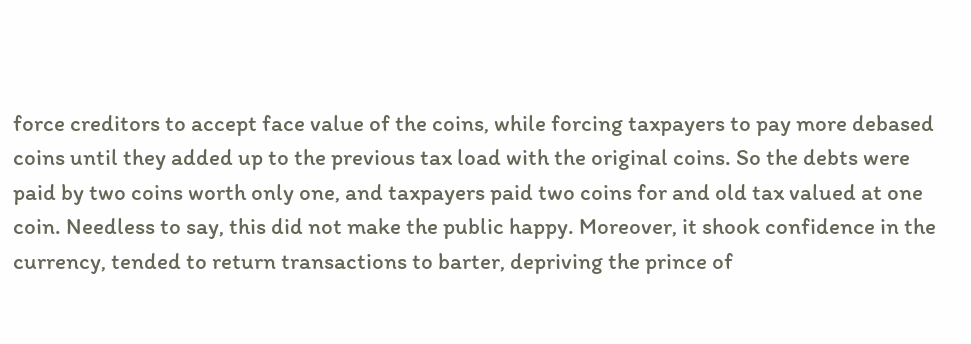force creditors to accept face value of the coins, while forcing taxpayers to pay more debased coins until they added up to the previous tax load with the original coins. So the debts were paid by two coins worth only one, and taxpayers paid two coins for and old tax valued at one coin. Needless to say, this did not make the public happy. Moreover, it shook confidence in the currency, tended to return transactions to barter, depriving the prince of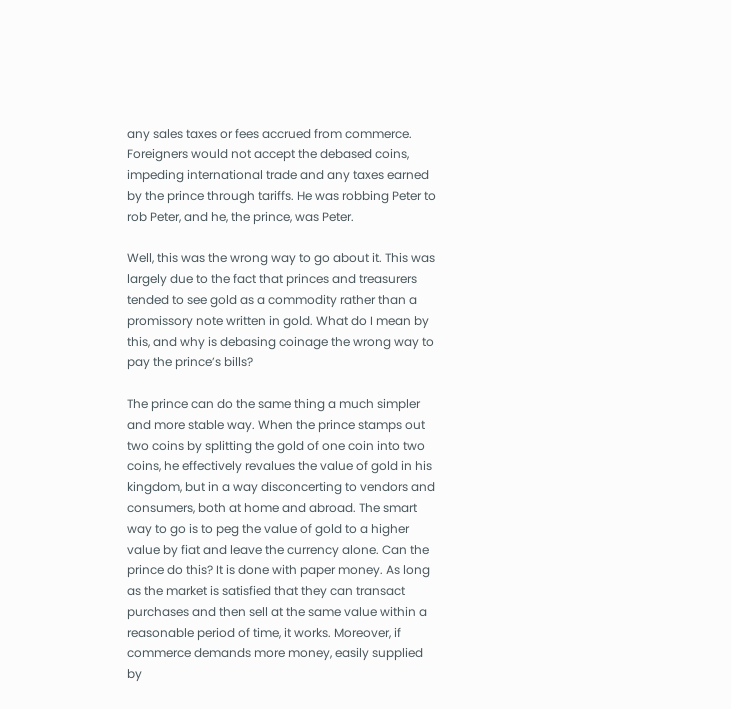any sales taxes or fees accrued from commerce. Foreigners would not accept the debased coins, impeding international trade and any taxes earned by the prince through tariffs. He was robbing Peter to rob Peter, and he, the prince, was Peter.

Well, this was the wrong way to go about it. This was largely due to the fact that princes and treasurers tended to see gold as a commodity rather than a promissory note written in gold. What do I mean by this, and why is debasing coinage the wrong way to pay the prince’s bills?

The prince can do the same thing a much simpler and more stable way. When the prince stamps out two coins by splitting the gold of one coin into two coins, he effectively revalues the value of gold in his kingdom, but in a way disconcerting to vendors and consumers, both at home and abroad. The smart way to go is to peg the value of gold to a higher value by fiat and leave the currency alone. Can the prince do this? It is done with paper money. As long as the market is satisfied that they can transact purchases and then sell at the same value within a reasonable period of time, it works. Moreover, if commerce demands more money, easily supplied by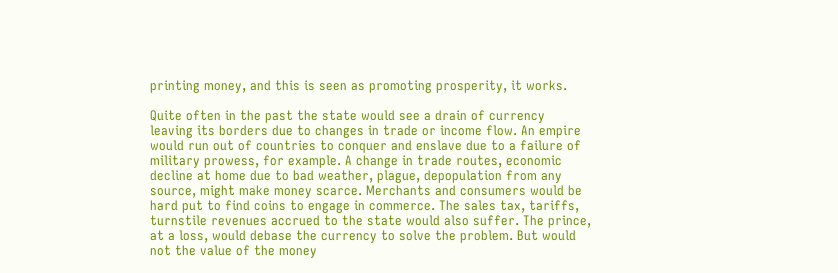printing money, and this is seen as promoting prosperity, it works.

Quite often in the past the state would see a drain of currency leaving its borders due to changes in trade or income flow. An empire would run out of countries to conquer and enslave due to a failure of military prowess, for example. A change in trade routes, economic decline at home due to bad weather, plague, depopulation from any source, might make money scarce. Merchants and consumers would be hard put to find coins to engage in commerce. The sales tax, tariffs, turnstile revenues accrued to the state would also suffer. The prince, at a loss, would debase the currency to solve the problem. But would not the value of the money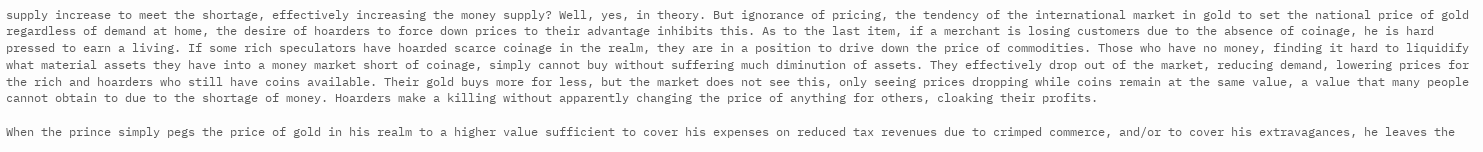supply increase to meet the shortage, effectively increasing the money supply? Well, yes, in theory. But ignorance of pricing, the tendency of the international market in gold to set the national price of gold regardless of demand at home, the desire of hoarders to force down prices to their advantage inhibits this. As to the last item, if a merchant is losing customers due to the absence of coinage, he is hard pressed to earn a living. If some rich speculators have hoarded scarce coinage in the realm, they are in a position to drive down the price of commodities. Those who have no money, finding it hard to liquidify what material assets they have into a money market short of coinage, simply cannot buy without suffering much diminution of assets. They effectively drop out of the market, reducing demand, lowering prices for the rich and hoarders who still have coins available. Their gold buys more for less, but the market does not see this, only seeing prices dropping while coins remain at the same value, a value that many people cannot obtain to due to the shortage of money. Hoarders make a killing without apparently changing the price of anything for others, cloaking their profits.

When the prince simply pegs the price of gold in his realm to a higher value sufficient to cover his expenses on reduced tax revenues due to crimped commerce, and/or to cover his extravagances, he leaves the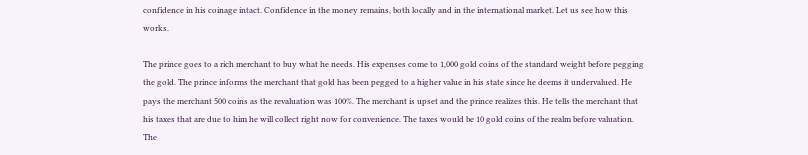confidence in his coinage intact. Confidence in the money remains, both locally and in the international market. Let us see how this works.

The prince goes to a rich merchant to buy what he needs. His expenses come to 1,000 gold coins of the standard weight before pegging the gold. The prince informs the merchant that gold has been pegged to a higher value in his state since he deems it undervalued. He pays the merchant 500 coins as the revaluation was 100%. The merchant is upset and the prince realizes this. He tells the merchant that his taxes that are due to him he will collect right now for convenience. The taxes would be 10 gold coins of the realm before valuation. The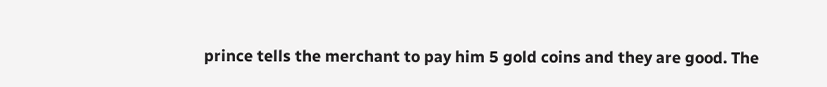prince tells the merchant to pay him 5 gold coins and they are good. The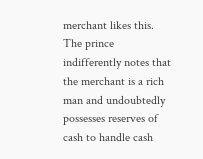merchant likes this. The prince indifferently notes that the merchant is a rich man and undoubtedly possesses reserves of cash to handle cash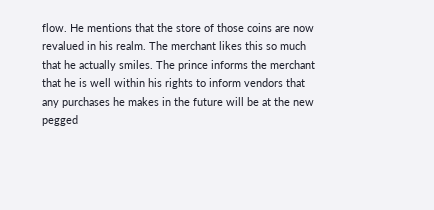flow. He mentions that the store of those coins are now revalued in his realm. The merchant likes this so much that he actually smiles. The prince informs the merchant that he is well within his rights to inform vendors that any purchases he makes in the future will be at the new pegged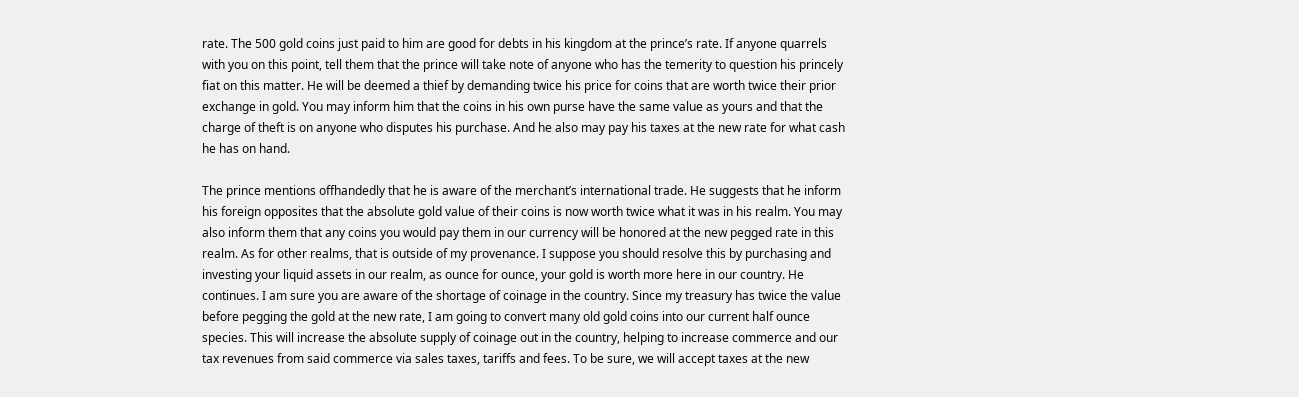rate. The 500 gold coins just paid to him are good for debts in his kingdom at the prince’s rate. If anyone quarrels with you on this point, tell them that the prince will take note of anyone who has the temerity to question his princely fiat on this matter. He will be deemed a thief by demanding twice his price for coins that are worth twice their prior exchange in gold. You may inform him that the coins in his own purse have the same value as yours and that the charge of theft is on anyone who disputes his purchase. And he also may pay his taxes at the new rate for what cash he has on hand.

The prince mentions offhandedly that he is aware of the merchant’s international trade. He suggests that he inform his foreign opposites that the absolute gold value of their coins is now worth twice what it was in his realm. You may also inform them that any coins you would pay them in our currency will be honored at the new pegged rate in this realm. As for other realms, that is outside of my provenance. I suppose you should resolve this by purchasing and investing your liquid assets in our realm, as ounce for ounce, your gold is worth more here in our country. He continues. I am sure you are aware of the shortage of coinage in the country. Since my treasury has twice the value before pegging the gold at the new rate, I am going to convert many old gold coins into our current half ounce species. This will increase the absolute supply of coinage out in the country, helping to increase commerce and our tax revenues from said commerce via sales taxes, tariffs and fees. To be sure, we will accept taxes at the new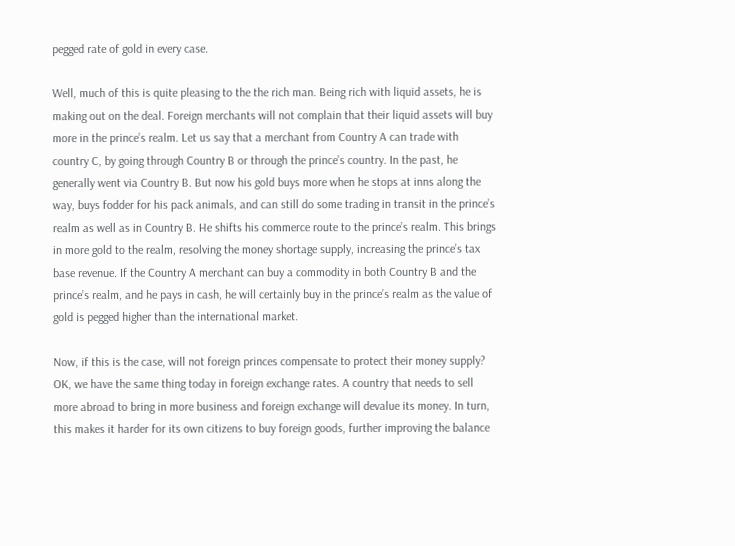pegged rate of gold in every case.

Well, much of this is quite pleasing to the the rich man. Being rich with liquid assets, he is making out on the deal. Foreign merchants will not complain that their liquid assets will buy more in the prince’s realm. Let us say that a merchant from Country A can trade with country C, by going through Country B or through the prince’s country. In the past, he generally went via Country B. But now his gold buys more when he stops at inns along the way, buys fodder for his pack animals, and can still do some trading in transit in the prince’s realm as well as in Country B. He shifts his commerce route to the prince’s realm. This brings in more gold to the realm, resolving the money shortage supply, increasing the prince’s tax base revenue. If the Country A merchant can buy a commodity in both Country B and the prince’s realm, and he pays in cash, he will certainly buy in the prince’s realm as the value of gold is pegged higher than the international market.

Now, if this is the case, will not foreign princes compensate to protect their money supply? OK, we have the same thing today in foreign exchange rates. A country that needs to sell more abroad to bring in more business and foreign exchange will devalue its money. In turn, this makes it harder for its own citizens to buy foreign goods, further improving the balance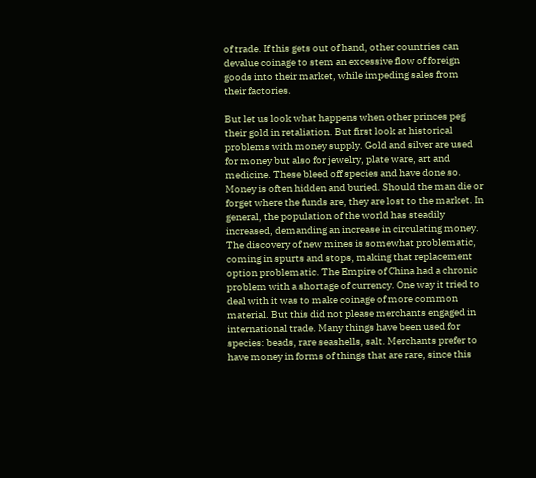of trade. If this gets out of hand, other countries can devalue coinage to stem an excessive flow of foreign goods into their market, while impeding sales from their factories.

But let us look what happens when other princes peg their gold in retaliation. But first look at historical problems with money supply. Gold and silver are used for money but also for jewelry, plate ware, art and medicine. These bleed off species and have done so. Money is often hidden and buried. Should the man die or forget where the funds are, they are lost to the market. In general, the population of the world has steadily increased, demanding an increase in circulating money. The discovery of new mines is somewhat problematic, coming in spurts and stops, making that replacement option problematic. The Empire of China had a chronic problem with a shortage of currency. One way it tried to deal with it was to make coinage of more common material. But this did not please merchants engaged in international trade. Many things have been used for species: beads, rare seashells, salt. Merchants prefer to have money in forms of things that are rare, since this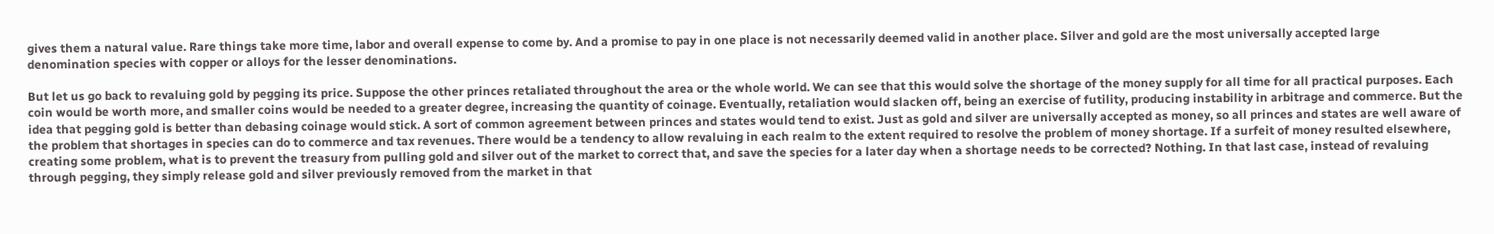gives them a natural value. Rare things take more time, labor and overall expense to come by. And a promise to pay in one place is not necessarily deemed valid in another place. Silver and gold are the most universally accepted large denomination species with copper or alloys for the lesser denominations.

But let us go back to revaluing gold by pegging its price. Suppose the other princes retaliated throughout the area or the whole world. We can see that this would solve the shortage of the money supply for all time for all practical purposes. Each coin would be worth more, and smaller coins would be needed to a greater degree, increasing the quantity of coinage. Eventually, retaliation would slacken off, being an exercise of futility, producing instability in arbitrage and commerce. But the idea that pegging gold is better than debasing coinage would stick. A sort of common agreement between princes and states would tend to exist. Just as gold and silver are universally accepted as money, so all princes and states are well aware of the problem that shortages in species can do to commerce and tax revenues. There would be a tendency to allow revaluing in each realm to the extent required to resolve the problem of money shortage. If a surfeit of money resulted elsewhere, creating some problem, what is to prevent the treasury from pulling gold and silver out of the market to correct that, and save the species for a later day when a shortage needs to be corrected? Nothing. In that last case, instead of revaluing through pegging, they simply release gold and silver previously removed from the market in that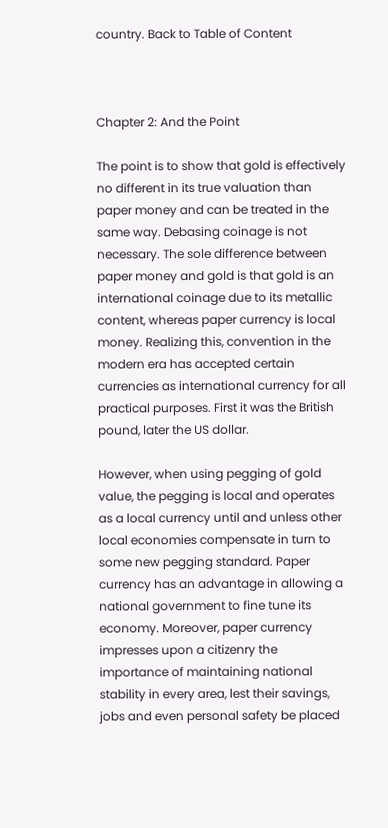country. Back to Table of Content



Chapter 2: And the Point

The point is to show that gold is effectively no different in its true valuation than paper money and can be treated in the same way. Debasing coinage is not necessary. The sole difference between paper money and gold is that gold is an international coinage due to its metallic content, whereas paper currency is local money. Realizing this, convention in the modern era has accepted certain currencies as international currency for all practical purposes. First it was the British pound, later the US dollar.

However, when using pegging of gold value, the pegging is local and operates as a local currency until and unless other local economies compensate in turn to some new pegging standard. Paper currency has an advantage in allowing a national government to fine tune its economy. Moreover, paper currency impresses upon a citizenry the importance of maintaining national stability in every area, lest their savings, jobs and even personal safety be placed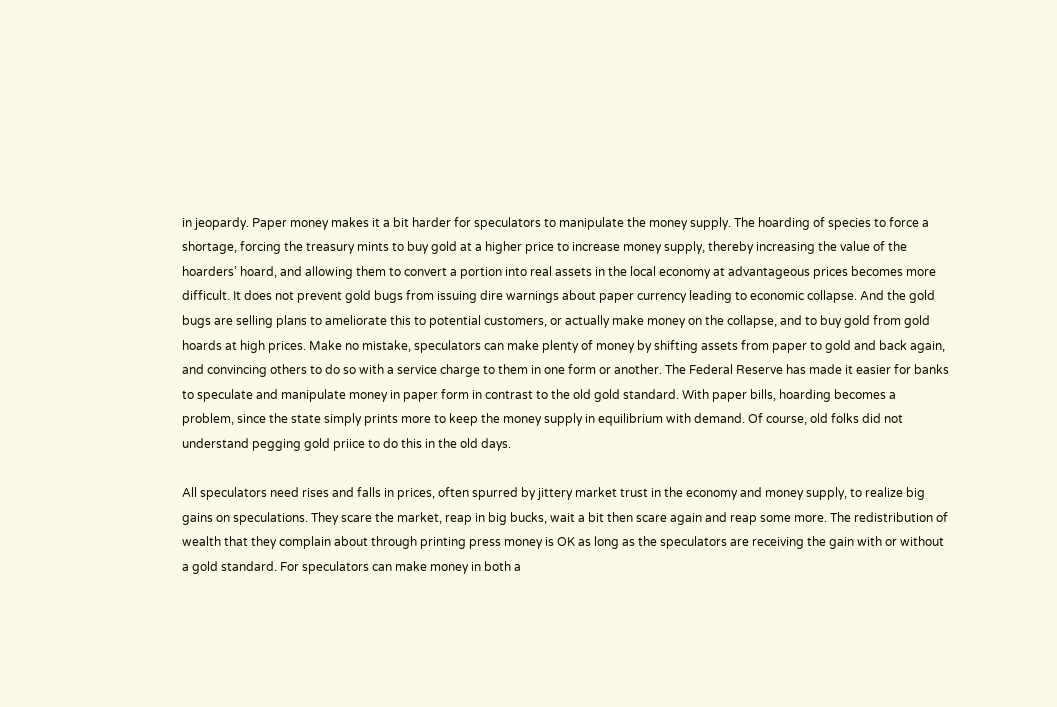in jeopardy. Paper money makes it a bit harder for speculators to manipulate the money supply. The hoarding of species to force a shortage, forcing the treasury mints to buy gold at a higher price to increase money supply, thereby increasing the value of the hoarders’ hoard, and allowing them to convert a portion into real assets in the local economy at advantageous prices becomes more difficult. It does not prevent gold bugs from issuing dire warnings about paper currency leading to economic collapse. And the gold bugs are selling plans to ameliorate this to potential customers, or actually make money on the collapse, and to buy gold from gold hoards at high prices. Make no mistake, speculators can make plenty of money by shifting assets from paper to gold and back again, and convincing others to do so with a service charge to them in one form or another. The Federal Reserve has made it easier for banks to speculate and manipulate money in paper form in contrast to the old gold standard. With paper bills, hoarding becomes a problem, since the state simply prints more to keep the money supply in equilibrium with demand. Of course, old folks did not understand pegging gold priice to do this in the old days.

All speculators need rises and falls in prices, often spurred by jittery market trust in the economy and money supply, to realize big gains on speculations. They scare the market, reap in big bucks, wait a bit then scare again and reap some more. The redistribution of wealth that they complain about through printing press money is OK as long as the speculators are receiving the gain with or without a gold standard. For speculators can make money in both a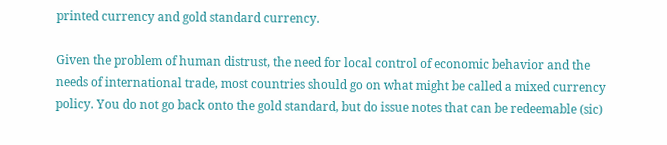printed currency and gold standard currency.

Given the problem of human distrust, the need for local control of economic behavior and the needs of international trade, most countries should go on what might be called a mixed currency policy. You do not go back onto the gold standard, but do issue notes that can be redeemable (sic)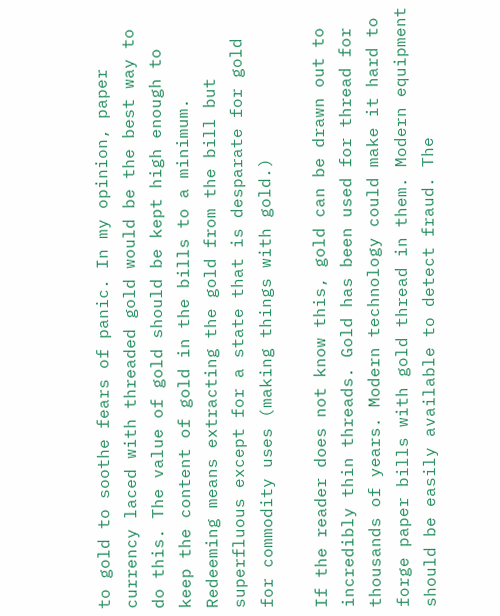to gold to soothe fears of panic. In my opinion, paper currency laced with threaded gold would be the best way to do this. The value of gold should be kept high enough to keep the content of gold in the bills to a minimum. Redeeming means extracting the gold from the bill but superfluous except for a state that is desparate for gold for commodity uses (making things with gold.)

If the reader does not know this, gold can be drawn out to incredibly thin threads. Gold has been used for thread for thousands of years. Modern technology could make it hard to forge paper bills with gold thread in them. Modern equipment should be easily available to detect fraud. The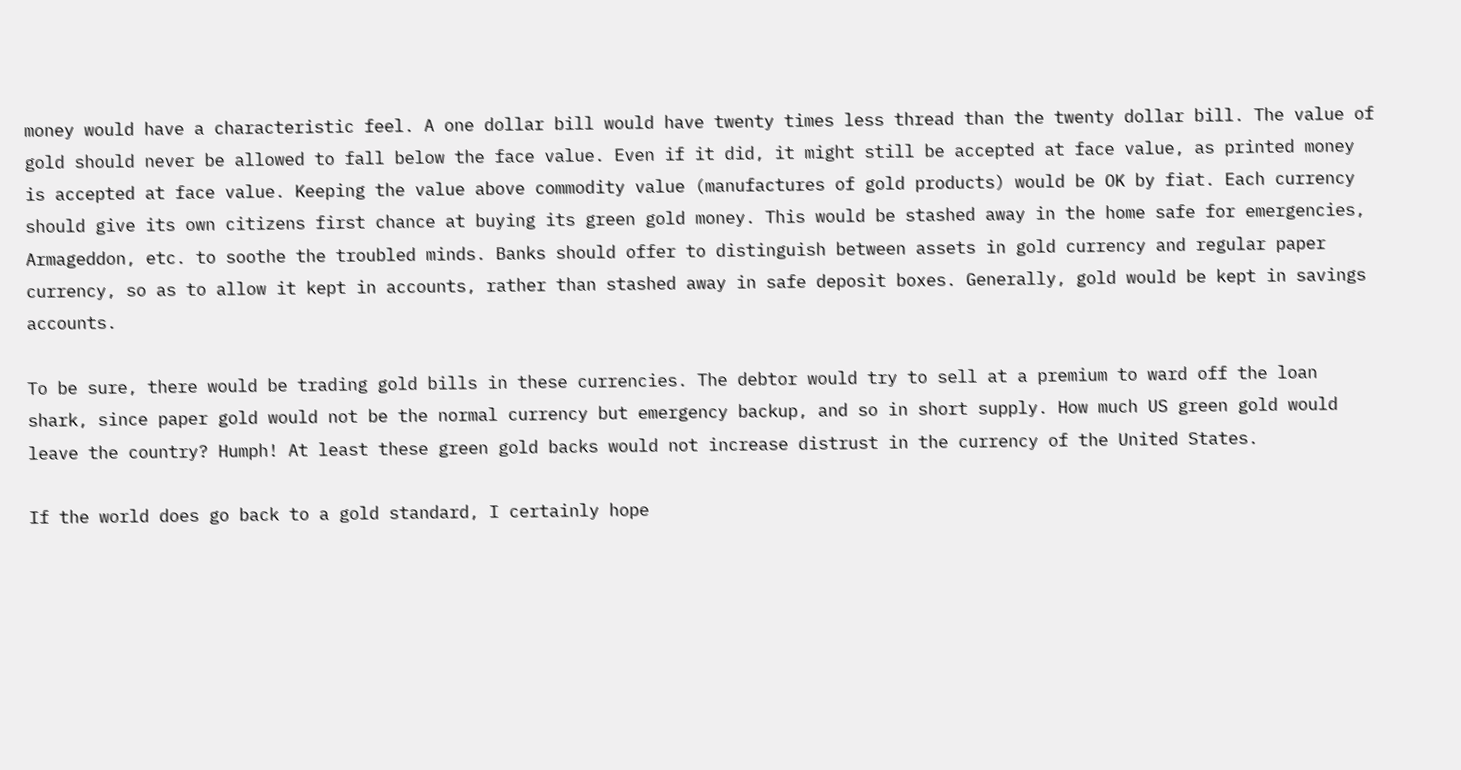money would have a characteristic feel. A one dollar bill would have twenty times less thread than the twenty dollar bill. The value of gold should never be allowed to fall below the face value. Even if it did, it might still be accepted at face value, as printed money is accepted at face value. Keeping the value above commodity value (manufactures of gold products) would be OK by fiat. Each currency should give its own citizens first chance at buying its green gold money. This would be stashed away in the home safe for emergencies, Armageddon, etc. to soothe the troubled minds. Banks should offer to distinguish between assets in gold currency and regular paper currency, so as to allow it kept in accounts, rather than stashed away in safe deposit boxes. Generally, gold would be kept in savings accounts.

To be sure, there would be trading gold bills in these currencies. The debtor would try to sell at a premium to ward off the loan shark, since paper gold would not be the normal currency but emergency backup, and so in short supply. How much US green gold would leave the country? Humph! At least these green gold backs would not increase distrust in the currency of the United States.

If the world does go back to a gold standard, I certainly hope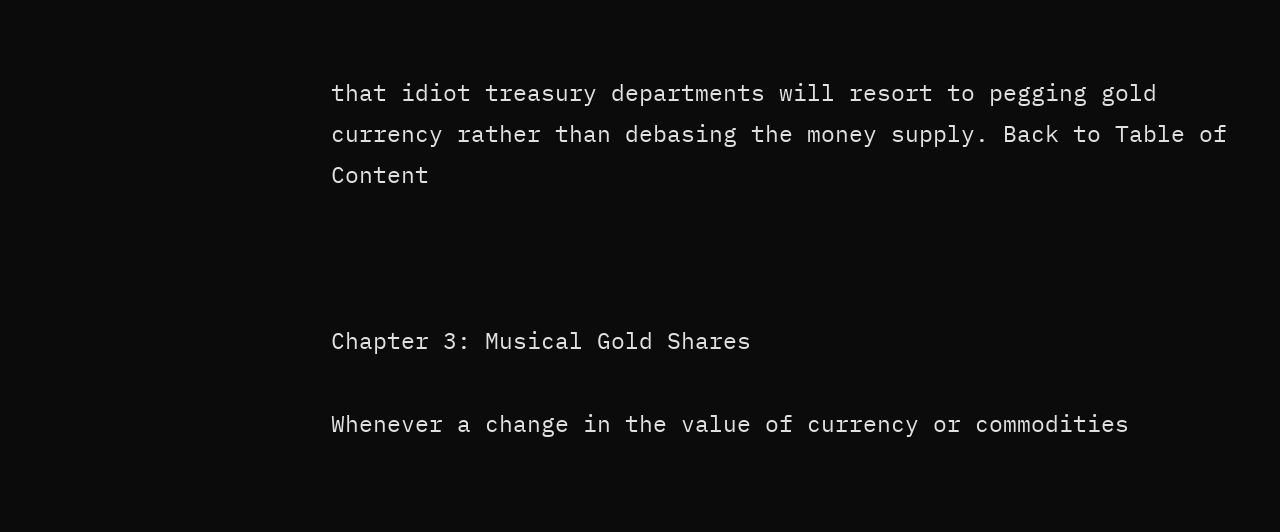that idiot treasury departments will resort to pegging gold currency rather than debasing the money supply. Back to Table of Content



Chapter 3: Musical Gold Shares

Whenever a change in the value of currency or commodities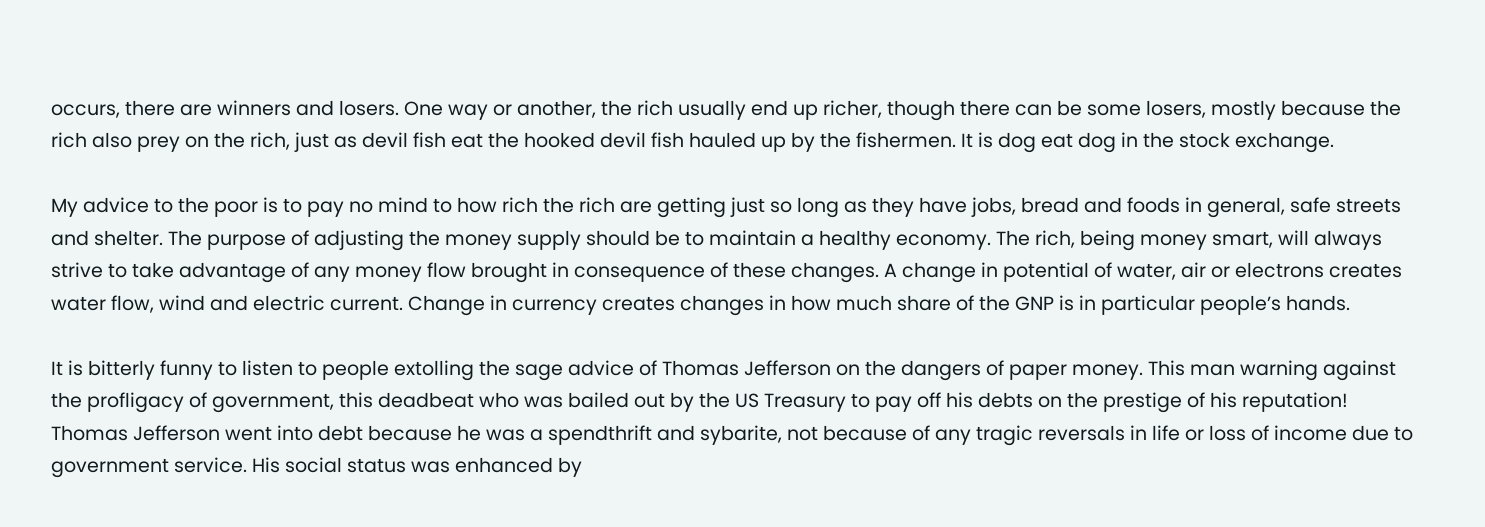occurs, there are winners and losers. One way or another, the rich usually end up richer, though there can be some losers, mostly because the rich also prey on the rich, just as devil fish eat the hooked devil fish hauled up by the fishermen. It is dog eat dog in the stock exchange.

My advice to the poor is to pay no mind to how rich the rich are getting just so long as they have jobs, bread and foods in general, safe streets and shelter. The purpose of adjusting the money supply should be to maintain a healthy economy. The rich, being money smart, will always strive to take advantage of any money flow brought in consequence of these changes. A change in potential of water, air or electrons creates water flow, wind and electric current. Change in currency creates changes in how much share of the GNP is in particular people’s hands.

It is bitterly funny to listen to people extolling the sage advice of Thomas Jefferson on the dangers of paper money. This man warning against the profligacy of government, this deadbeat who was bailed out by the US Treasury to pay off his debts on the prestige of his reputation! Thomas Jefferson went into debt because he was a spendthrift and sybarite, not because of any tragic reversals in life or loss of income due to government service. His social status was enhanced by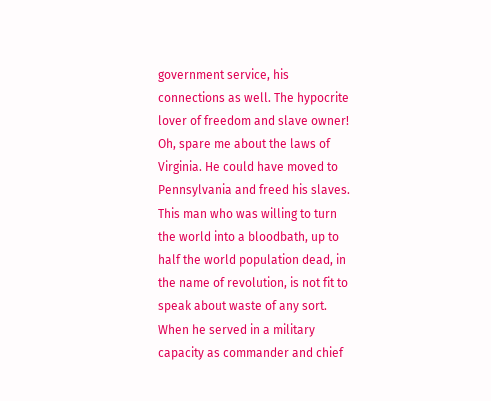government service, his connections as well. The hypocrite lover of freedom and slave owner! Oh, spare me about the laws of Virginia. He could have moved to Pennsylvania and freed his slaves. This man who was willing to turn the world into a bloodbath, up to half the world population dead, in the name of revolution, is not fit to speak about waste of any sort. When he served in a military capacity as commander and chief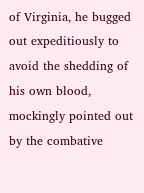of Virginia, he bugged out expeditiously to avoid the shedding of his own blood, mockingly pointed out by the combative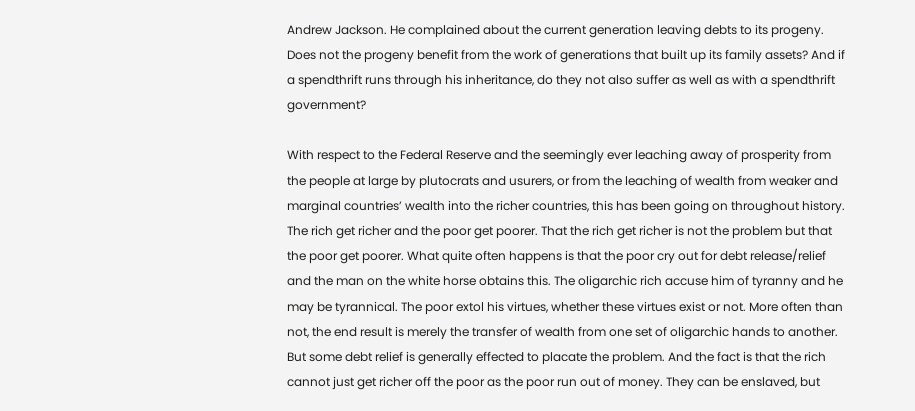Andrew Jackson. He complained about the current generation leaving debts to its progeny. Does not the progeny benefit from the work of generations that built up its family assets? And if a spendthrift runs through his inheritance, do they not also suffer as well as with a spendthrift government?

With respect to the Federal Reserve and the seemingly ever leaching away of prosperity from the people at large by plutocrats and usurers, or from the leaching of wealth from weaker and marginal countries’ wealth into the richer countries, this has been going on throughout history. The rich get richer and the poor get poorer. That the rich get richer is not the problem but that the poor get poorer. What quite often happens is that the poor cry out for debt release/relief and the man on the white horse obtains this. The oligarchic rich accuse him of tyranny and he may be tyrannical. The poor extol his virtues, whether these virtues exist or not. More often than not, the end result is merely the transfer of wealth from one set of oligarchic hands to another. But some debt relief is generally effected to placate the problem. And the fact is that the rich cannot just get richer off the poor as the poor run out of money. They can be enslaved, but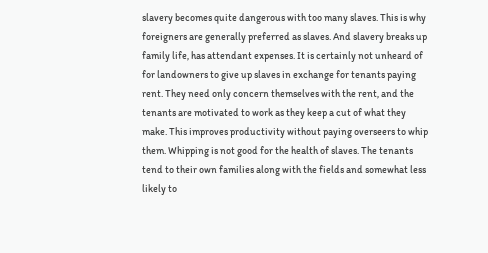slavery becomes quite dangerous with too many slaves. This is why foreigners are generally preferred as slaves. And slavery breaks up family life, has attendant expenses. It is certainly not unheard of for landowners to give up slaves in exchange for tenants paying rent. They need only concern themselves with the rent, and the tenants are motivated to work as they keep a cut of what they make. This improves productivity without paying overseers to whip them. Whipping is not good for the health of slaves. The tenants tend to their own families along with the fields and somewhat less likely to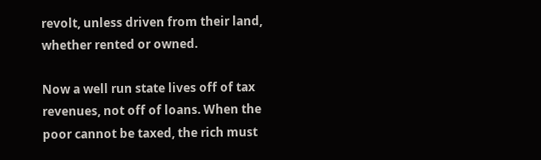revolt, unless driven from their land, whether rented or owned.

Now a well run state lives off of tax revenues, not off of loans. When the poor cannot be taxed, the rich must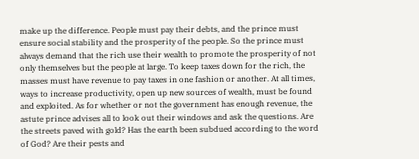make up the difference. People must pay their debts, and the prince must ensure social stability and the prosperity of the people. So the prince must always demand that the rich use their wealth to promote the prosperity of not only themselves but the people at large. To keep taxes down for the rich, the masses must have revenue to pay taxes in one fashion or another. At all times, ways to increase productivity, open up new sources of wealth, must be found and exploited. As for whether or not the government has enough revenue, the astute prince advises all to look out their windows and ask the questions. Are the streets paved with gold? Has the earth been subdued according to the word of God? Are their pests and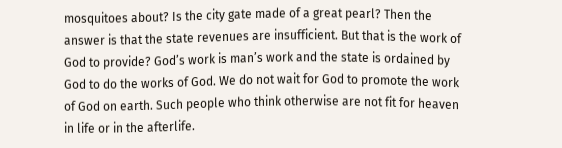mosquitoes about? Is the city gate made of a great pearl? Then the answer is that the state revenues are insufficient. But that is the work of God to provide? God’s work is man’s work and the state is ordained by God to do the works of God. We do not wait for God to promote the work of God on earth. Such people who think otherwise are not fit for heaven in life or in the afterlife.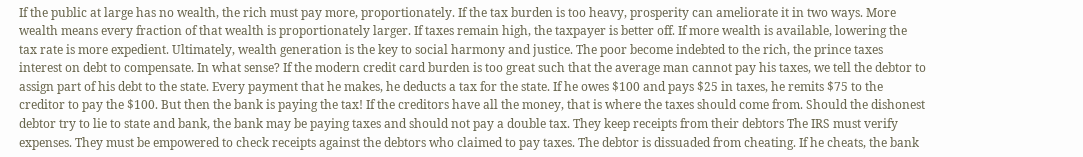If the public at large has no wealth, the rich must pay more, proportionately. If the tax burden is too heavy, prosperity can ameliorate it in two ways. More wealth means every fraction of that wealth is proportionately larger. If taxes remain high, the taxpayer is better off. If more wealth is available, lowering the tax rate is more expedient. Ultimately, wealth generation is the key to social harmony and justice. The poor become indebted to the rich, the prince taxes interest on debt to compensate. In what sense? If the modern credit card burden is too great such that the average man cannot pay his taxes, we tell the debtor to assign part of his debt to the state. Every payment that he makes, he deducts a tax for the state. If he owes $100 and pays $25 in taxes, he remits $75 to the creditor to pay the $100. But then the bank is paying the tax! If the creditors have all the money, that is where the taxes should come from. Should the dishonest debtor try to lie to state and bank, the bank may be paying taxes and should not pay a double tax. They keep receipts from their debtors The IRS must verify expenses. They must be empowered to check receipts against the debtors who claimed to pay taxes. The debtor is dissuaded from cheating. If he cheats, the bank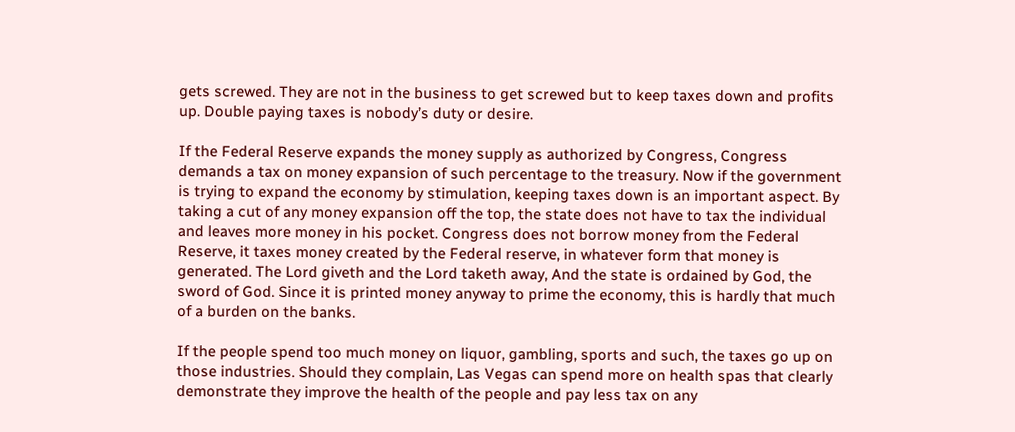gets screwed. They are not in the business to get screwed but to keep taxes down and profits up. Double paying taxes is nobody’s duty or desire.

If the Federal Reserve expands the money supply as authorized by Congress, Congress demands a tax on money expansion of such percentage to the treasury. Now if the government is trying to expand the economy by stimulation, keeping taxes down is an important aspect. By taking a cut of any money expansion off the top, the state does not have to tax the individual and leaves more money in his pocket. Congress does not borrow money from the Federal Reserve, it taxes money created by the Federal reserve, in whatever form that money is generated. The Lord giveth and the Lord taketh away, And the state is ordained by God, the sword of God. Since it is printed money anyway to prime the economy, this is hardly that much of a burden on the banks.

If the people spend too much money on liquor, gambling, sports and such, the taxes go up on those industries. Should they complain, Las Vegas can spend more on health spas that clearly demonstrate they improve the health of the people and pay less tax on any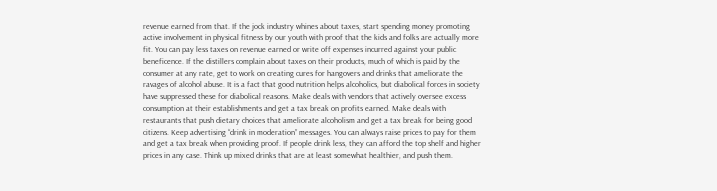revenue earned from that. If the jock industry whines about taxes, start spending money promoting active involvement in physical fitness by our youth with proof that the kids and folks are actually more fit. You can pay less taxes on revenue earned or write off expenses incurred against your public beneficence. If the distillers complain about taxes on their products, much of which is paid by the consumer at any rate, get to work on creating cures for hangovers and drinks that ameliorate the ravages of alcohol abuse. It is a fact that good nutrition helps alcoholics, but diabolical forces in society have suppressed these for diabolical reasons. Make deals with vendors that actively oversee excess consumption at their establishments and get a tax break on profits earned. Make deals with restaurants that push dietary choices that ameliorate alcoholism and get a tax break for being good citizens. Keep advertising “drink in moderation” messages. You can always raise prices to pay for them and get a tax break when providing proof. If people drink less, they can afford the top shelf and higher prices in any case. Think up mixed drinks that are at least somewhat healthier, and push them.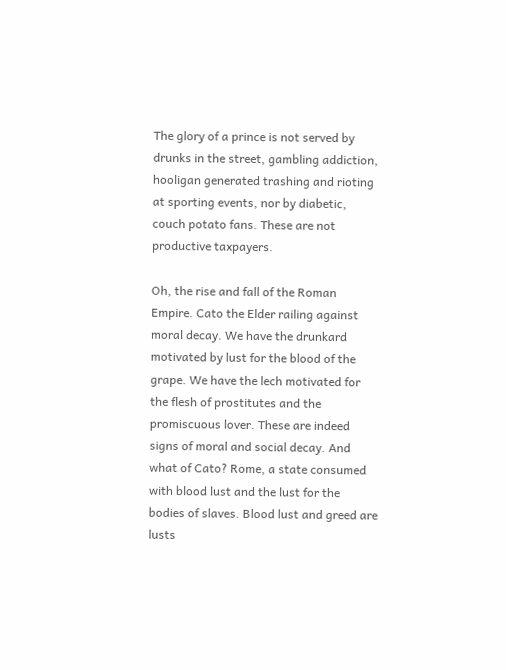The glory of a prince is not served by drunks in the street, gambling addiction, hooligan generated trashing and rioting at sporting events, nor by diabetic, couch potato fans. These are not productive taxpayers.

Oh, the rise and fall of the Roman Empire. Cato the Elder railing against moral decay. We have the drunkard motivated by lust for the blood of the grape. We have the lech motivated for the flesh of prostitutes and the promiscuous lover. These are indeed signs of moral and social decay. And what of Cato? Rome, a state consumed with blood lust and the lust for the bodies of slaves. Blood lust and greed are lusts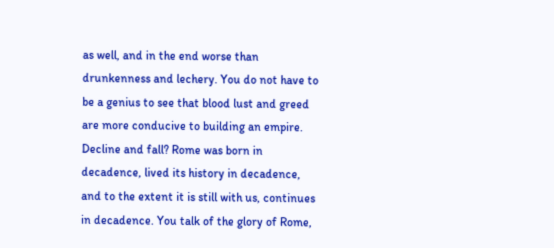as well, and in the end worse than drunkenness and lechery. You do not have to be a genius to see that blood lust and greed are more conducive to building an empire. Decline and fall? Rome was born in decadence, lived its history in decadence, and to the extent it is still with us, continues in decadence. You talk of the glory of Rome,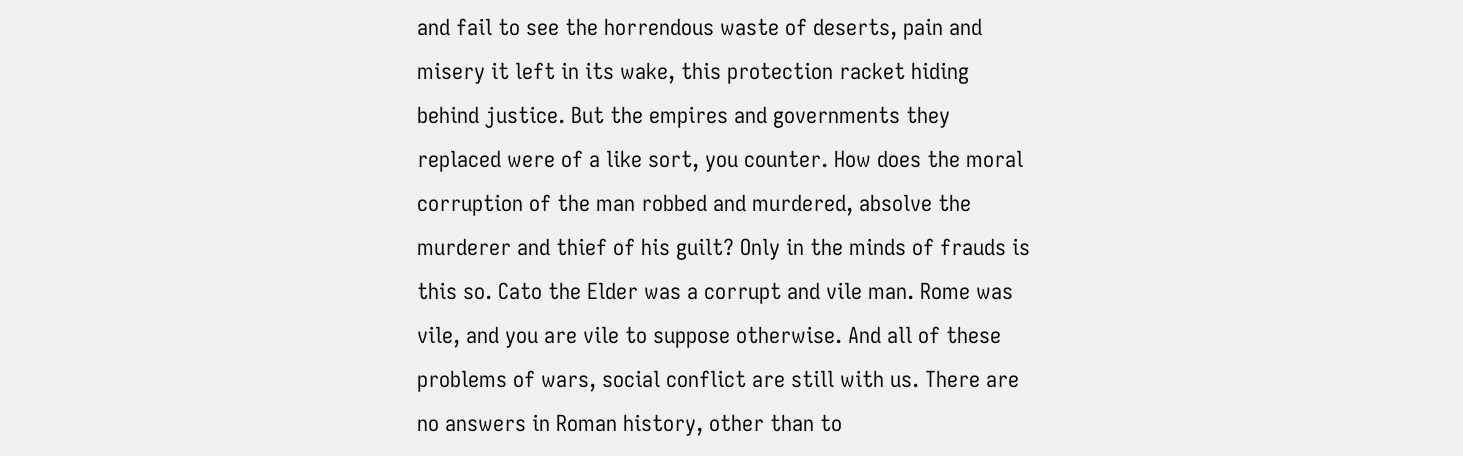and fail to see the horrendous waste of deserts, pain and misery it left in its wake, this protection racket hiding behind justice. But the empires and governments they replaced were of a like sort, you counter. How does the moral corruption of the man robbed and murdered, absolve the murderer and thief of his guilt? Only in the minds of frauds is this so. Cato the Elder was a corrupt and vile man. Rome was vile, and you are vile to suppose otherwise. And all of these problems of wars, social conflict are still with us. There are no answers in Roman history, other than to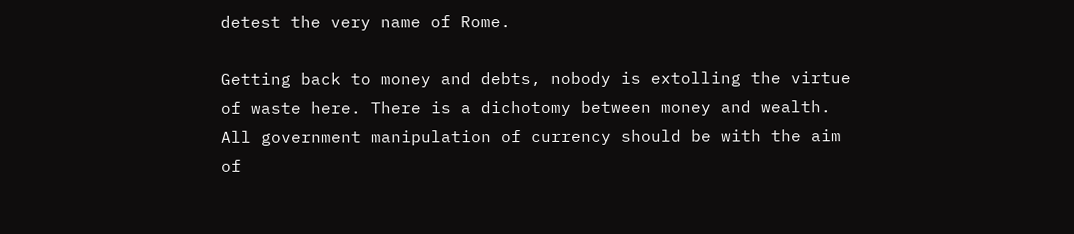detest the very name of Rome.

Getting back to money and debts, nobody is extolling the virtue of waste here. There is a dichotomy between money and wealth. All government manipulation of currency should be with the aim of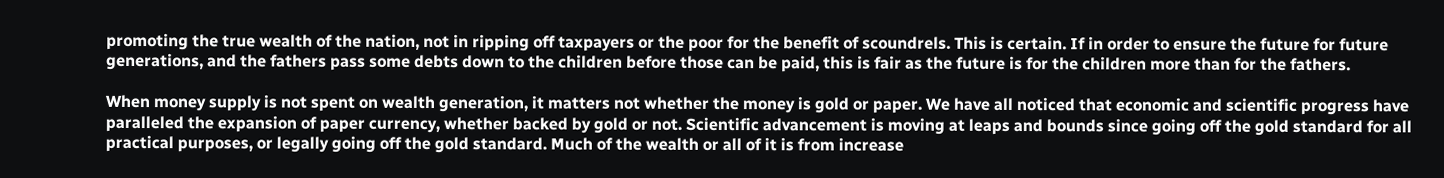promoting the true wealth of the nation, not in ripping off taxpayers or the poor for the benefit of scoundrels. This is certain. If in order to ensure the future for future generations, and the fathers pass some debts down to the children before those can be paid, this is fair as the future is for the children more than for the fathers.

When money supply is not spent on wealth generation, it matters not whether the money is gold or paper. We have all noticed that economic and scientific progress have paralleled the expansion of paper currency, whether backed by gold or not. Scientific advancement is moving at leaps and bounds since going off the gold standard for all practical purposes, or legally going off the gold standard. Much of the wealth or all of it is from increase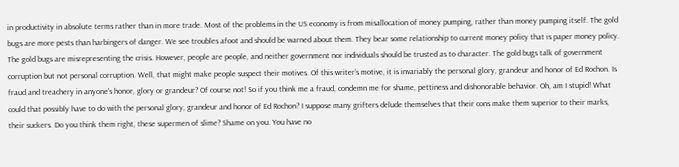in productivity in absolute terms rather than in more trade. Most of the problems in the US economy is from misallocation of money pumping, rather than money pumping itself. The gold bugs are more pests than harbingers of danger. We see troubles afoot and should be warned about them. They bear some relationship to current money policy that is paper money policy. The gold bugs are misrepresenting the crisis. However, people are people, and neither government nor individuals should be trusted as to character. The gold bugs talk of government corruption but not personal corruption. Well, that might make people suspect their motives. Of this writer’s motive, it is invariably the personal glory, grandeur and honor of Ed Rochon. Is fraud and treachery in anyone’s honor, glory or grandeur? Of course not! So if you think me a fraud, condemn me for shame, pettiness and dishonorable behavior. Oh, am I stupid! What could that possibly have to do with the personal glory, grandeur and honor of Ed Rochon? I suppose many grifters delude themselves that their cons make them superior to their marks, their suckers. Do you think them right, these supermen of slime? Shame on you. You have no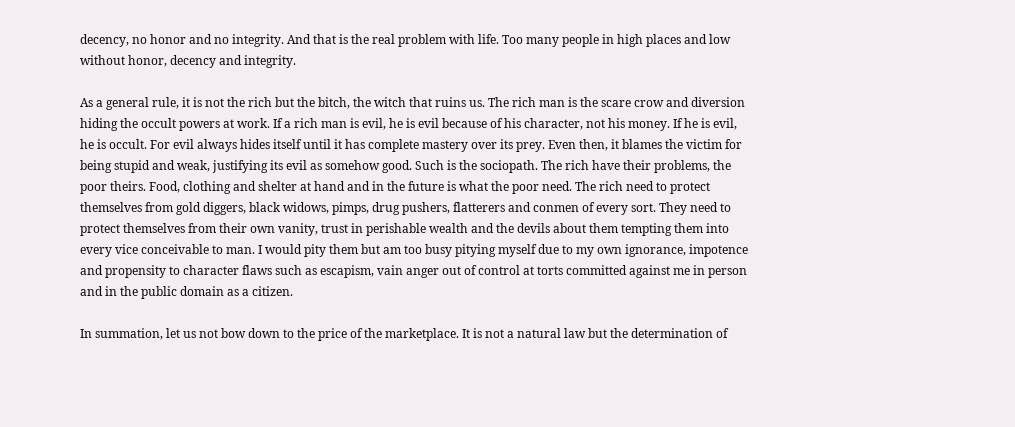decency, no honor and no integrity. And that is the real problem with life. Too many people in high places and low without honor, decency and integrity.

As a general rule, it is not the rich but the bitch, the witch that ruins us. The rich man is the scare crow and diversion hiding the occult powers at work. If a rich man is evil, he is evil because of his character, not his money. If he is evil, he is occult. For evil always hides itself until it has complete mastery over its prey. Even then, it blames the victim for being stupid and weak, justifying its evil as somehow good. Such is the sociopath. The rich have their problems, the poor theirs. Food, clothing and shelter at hand and in the future is what the poor need. The rich need to protect themselves from gold diggers, black widows, pimps, drug pushers, flatterers and conmen of every sort. They need to protect themselves from their own vanity, trust in perishable wealth and the devils about them tempting them into every vice conceivable to man. I would pity them but am too busy pitying myself due to my own ignorance, impotence and propensity to character flaws such as escapism, vain anger out of control at torts committed against me in person and in the public domain as a citizen.

In summation, let us not bow down to the price of the marketplace. It is not a natural law but the determination of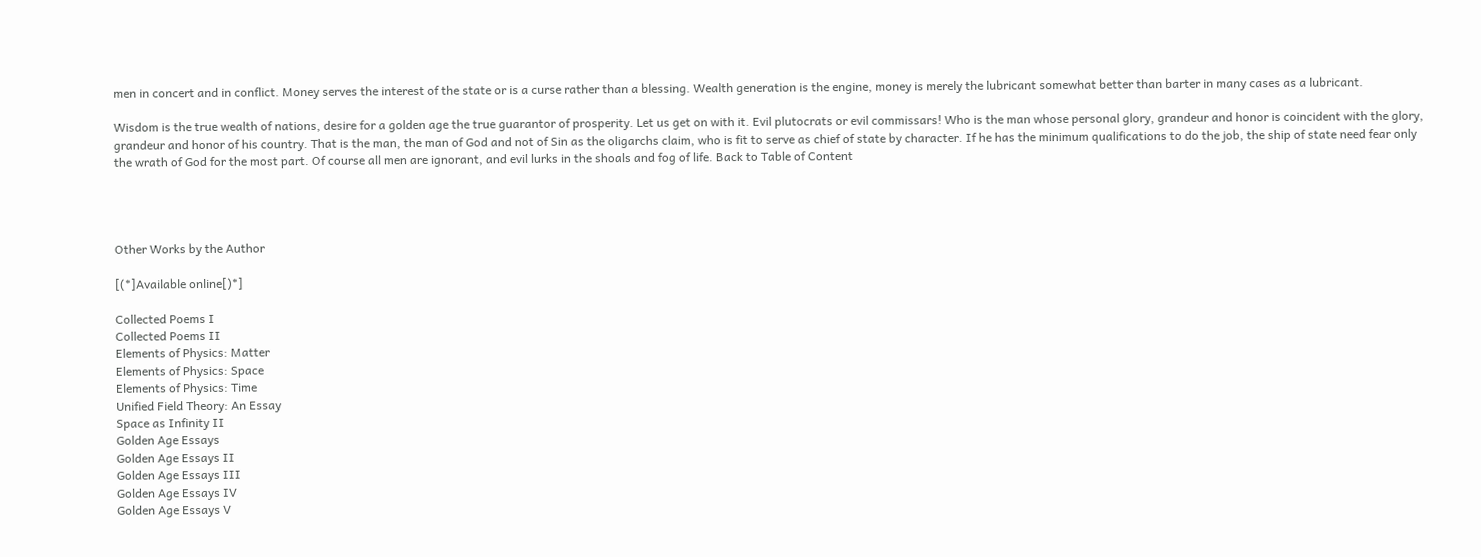men in concert and in conflict. Money serves the interest of the state or is a curse rather than a blessing. Wealth generation is the engine, money is merely the lubricant somewhat better than barter in many cases as a lubricant.

Wisdom is the true wealth of nations, desire for a golden age the true guarantor of prosperity. Let us get on with it. Evil plutocrats or evil commissars! Who is the man whose personal glory, grandeur and honor is coincident with the glory, grandeur and honor of his country. That is the man, the man of God and not of Sin as the oligarchs claim, who is fit to serve as chief of state by character. If he has the minimum qualifications to do the job, the ship of state need fear only the wrath of God for the most part. Of course all men are ignorant, and evil lurks in the shoals and fog of life. Back to Table of Content




Other Works by the Author

[(*]Available online[)*]

Collected Poems I
Collected Poems II
Elements of Physics: Matter
Elements of Physics: Space
Elements of Physics: Time
Unified Field Theory: An Essay
Space as Infinity II
Golden Age Essays
Golden Age Essays II
Golden Age Essays III
Golden Age Essays IV
Golden Age Essays V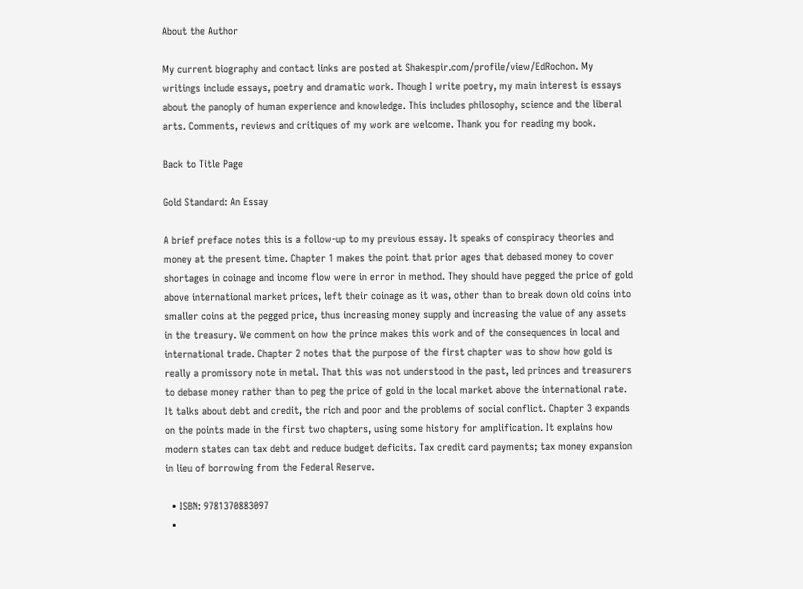About the Author

My current biography and contact links are posted at Shakespir.com/profile/view/EdRochon. My writings include essays, poetry and dramatic work. Though I write poetry, my main interest is essays about the panoply of human experience and knowledge. This includes philosophy, science and the liberal arts. Comments, reviews and critiques of my work are welcome. Thank you for reading my book.

Back to Title Page

Gold Standard: An Essay

A brief preface notes this is a follow-up to my previous essay. It speaks of conspiracy theories and money at the present time. Chapter 1 makes the point that prior ages that debased money to cover shortages in coinage and income flow were in error in method. They should have pegged the price of gold above international market prices, left their coinage as it was, other than to break down old coins into smaller coins at the pegged price, thus increasing money supply and increasing the value of any assets in the treasury. We comment on how the prince makes this work and of the consequences in local and international trade. Chapter 2 notes that the purpose of the first chapter was to show how gold is really a promissory note in metal. That this was not understood in the past, led princes and treasurers to debase money rather than to peg the price of gold in the local market above the international rate. It talks about debt and credit, the rich and poor and the problems of social conflict. Chapter 3 expands on the points made in the first two chapters, using some history for amplification. It explains how modern states can tax debt and reduce budget deficits. Tax credit card payments; tax money expansion in lieu of borrowing from the Federal Reserve.

  • ISBN: 9781370883097
  •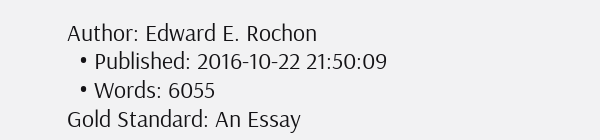Author: Edward E. Rochon
  • Published: 2016-10-22 21:50:09
  • Words: 6055
Gold Standard: An Essay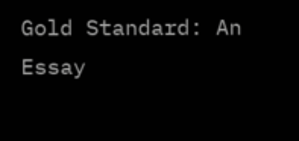Gold Standard: An Essay